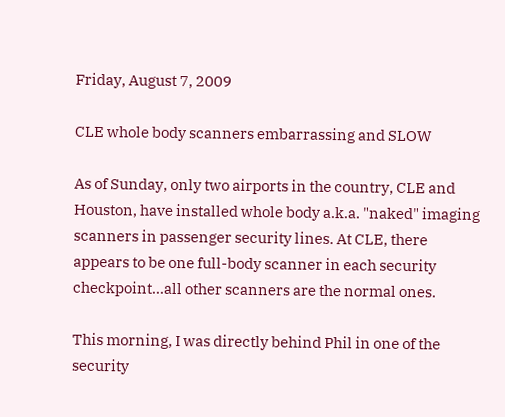Friday, August 7, 2009

CLE whole body scanners embarrassing and SLOW

As of Sunday, only two airports in the country, CLE and Houston, have installed whole body a.k.a. "naked" imaging scanners in passenger security lines. At CLE, there appears to be one full-body scanner in each security checkpoint...all other scanners are the normal ones.

This morning, I was directly behind Phil in one of the security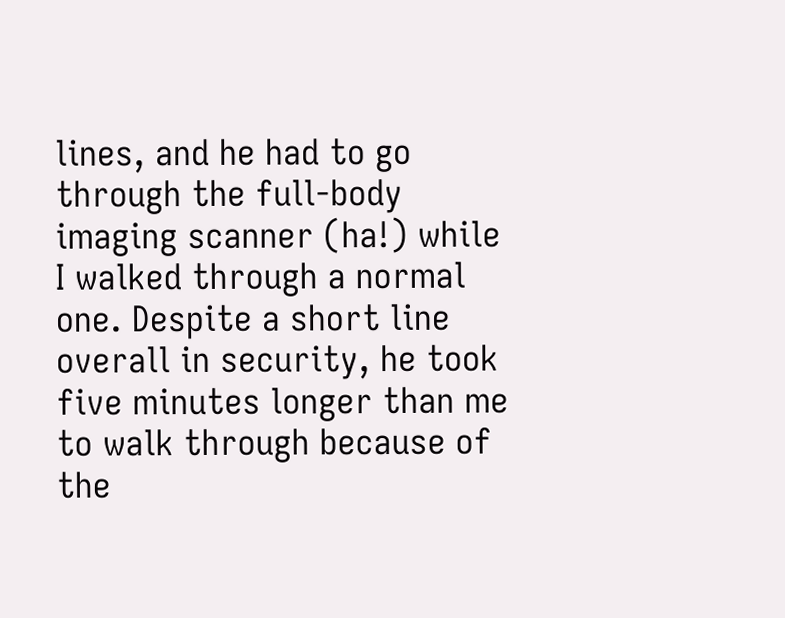lines, and he had to go through the full-body imaging scanner (ha!) while I walked through a normal one. Despite a short line overall in security, he took five minutes longer than me to walk through because of the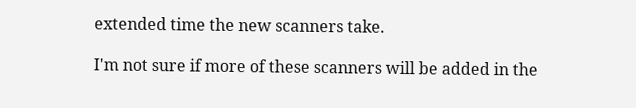extended time the new scanners take.

I'm not sure if more of these scanners will be added in the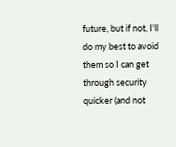future, but if not, I'll do my best to avoid them so I can get through security quicker (and not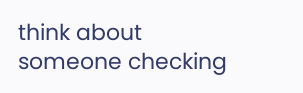think about someone checking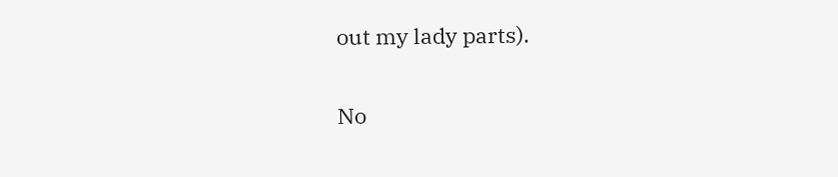out my lady parts).

No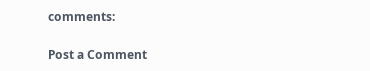comments:

Post a Comment